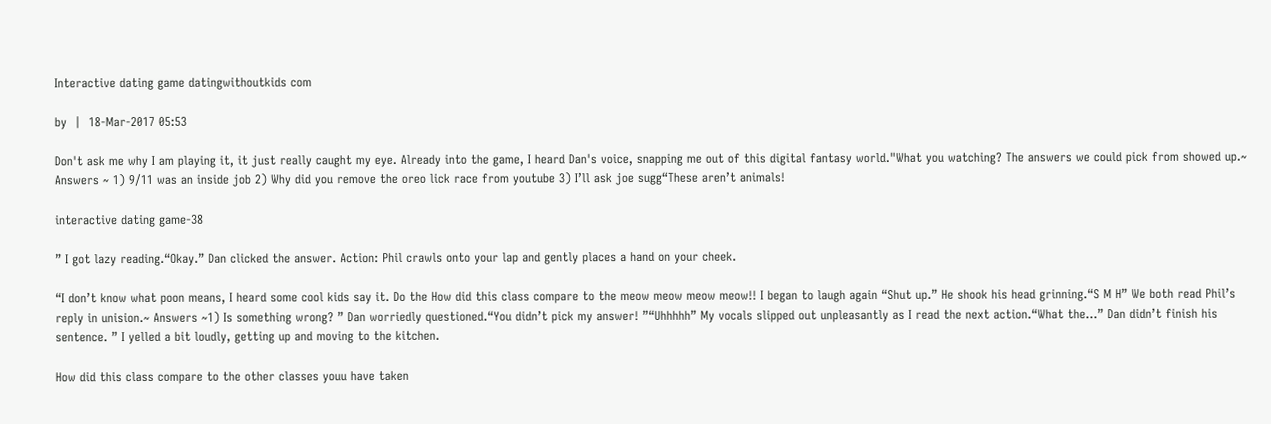Interactive dating game datingwithoutkids com

by  |  18-Mar-2017 05:53

Don't ask me why I am playing it, it just really caught my eye. Already into the game, I heard Dan's voice, snapping me out of this digital fantasy world."What you watching? The answers we could pick from showed up.~ Answers ~ 1) 9/11 was an inside job 2) Why did you remove the oreo lick race from youtube 3) I’ll ask joe sugg“These aren’t animals!

interactive dating game-38

” I got lazy reading.“Okay.” Dan clicked the answer. Action: Phil crawls onto your lap and gently places a hand on your cheek.

“I don’t know what poon means, I heard some cool kids say it. Do the How did this class compare to the meow meow meow meow!! I began to laugh again “Shut up.” He shook his head grinning.“S M H” We both read Phil’s reply in unision.~ Answers ~1) Is something wrong? ” Dan worriedly questioned.“You didn’t pick my answer! ”“Uhhhhh” My vocals slipped out unpleasantly as I read the next action.“What the…” Dan didn’t finish his sentence. ” I yelled a bit loudly, getting up and moving to the kitchen.

How did this class compare to the other classes youu have taken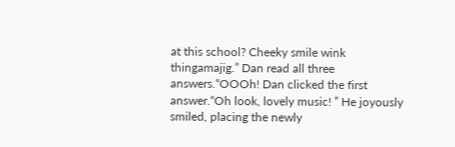at this school? Cheeky smile wink thingamajig.” Dan read all three answers.“OOOh! Dan clicked the first answer.“Oh look, lovely music! ” He joyously smiled, placing the newly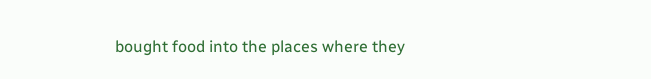bought food into the places where they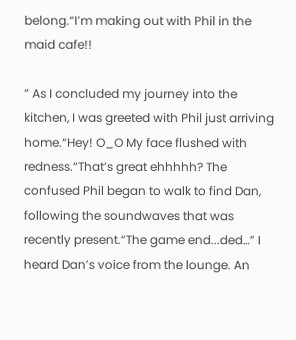belong.“I’m making out with Phil in the maid cafe!!

” As I concluded my journey into the kitchen, I was greeted with Phil just arriving home.“Hey! O_O My face flushed with redness.“That’s great ehhhhh? The confused Phil began to walk to find Dan, following the soundwaves that was recently present.“The game end...ded…” I heard Dan’s voice from the lounge. An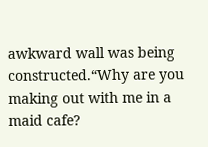awkward wall was being constructed.“Why are you making out with me in a maid cafe?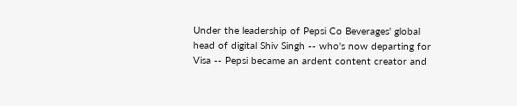Under the leadership of Pepsi Co Beverages' global head of digital Shiv Singh -- who's now departing for Visa -- Pepsi became an ardent content creator and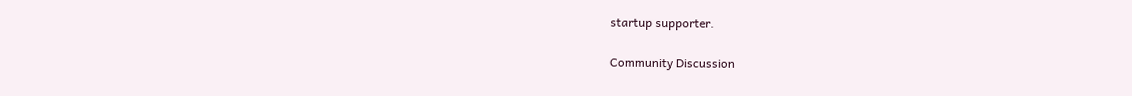startup supporter.

Community Discussion